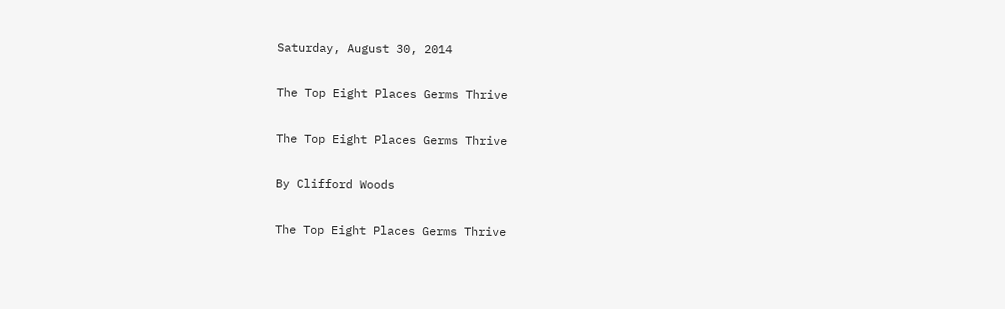Saturday, August 30, 2014

The Top Eight Places Germs Thrive

The Top Eight Places Germs Thrive

By Clifford Woods

The Top Eight Places Germs Thrive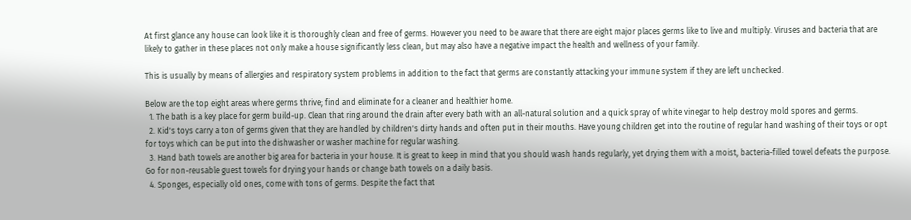At first glance any house can look like it is thoroughly clean and free of germs. However you need to be aware that there are eight major places germs like to live and multiply. Viruses and bacteria that are likely to gather in these places not only make a house significantly less clean, but may also have a negative impact the health and wellness of your family.

This is usually by means of allergies and respiratory system problems in addition to the fact that germs are constantly attacking your immune system if they are left unchecked.

Below are the top eight areas where germs thrive; find and eliminate for a cleaner and healthier home.
  1. The bath is a key place for germ build-up. Clean that ring around the drain after every bath with an all-natural solution and a quick spray of white vinegar to help destroy mold spores and germs.
  2. Kid's toys carry a ton of germs given that they are handled by children's dirty hands and often put in their mouths. Have young children get into the routine of regular hand washing of their toys or opt for toys which can be put into the dishwasher or washer machine for regular washing.
  3. Hand bath towels are another big area for bacteria in your house. It is great to keep in mind that you should wash hands regularly, yet drying them with a moist, bacteria-filled towel defeats the purpose. Go for non-reusable guest towels for drying your hands or change bath towels on a daily basis.
  4. Sponges, especially old ones, come with tons of germs. Despite the fact that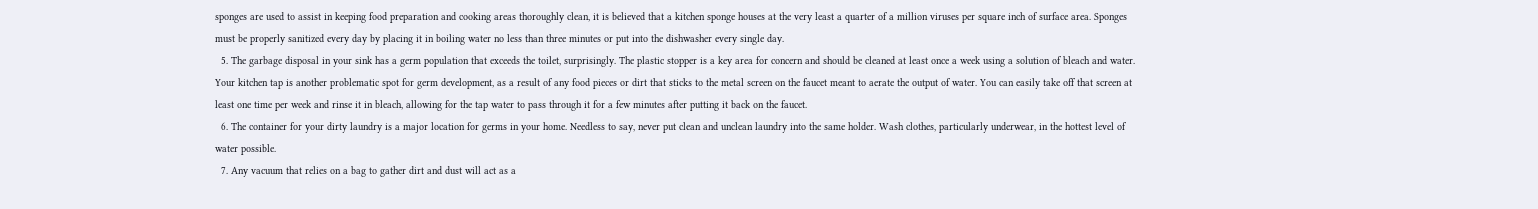sponges are used to assist in keeping food preparation and cooking areas thoroughly clean, it is believed that a kitchen sponge houses at the very least a quarter of a million viruses per square inch of surface area. Sponges must be properly sanitized every day by placing it in boiling water no less than three minutes or put into the dishwasher every single day.
  5. The garbage disposal in your sink has a germ population that exceeds the toilet, surprisingly. The plastic stopper is a key area for concern and should be cleaned at least once a week using a solution of bleach and water. Your kitchen tap is another problematic spot for germ development, as a result of any food pieces or dirt that sticks to the metal screen on the faucet meant to aerate the output of water. You can easily take off that screen at least one time per week and rinse it in bleach, allowing for the tap water to pass through it for a few minutes after putting it back on the faucet.
  6. The container for your dirty laundry is a major location for germs in your home. Needless to say, never put clean and unclean laundry into the same holder. Wash clothes, particularly underwear, in the hottest level of water possible.
  7. Any vacuum that relies on a bag to gather dirt and dust will act as a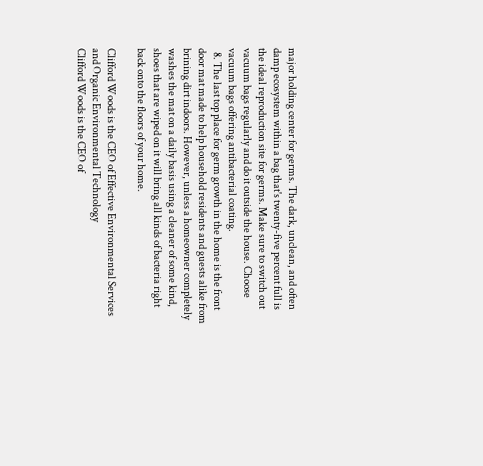major holding center for germs. The dark, unclean, and often damp ecosystem within a bag that's twenty-five percent full is the ideal reproduction site for germs. Make sure to switch out vacuum bags regularly and do it outside the house. Choose vacuum bags offering antibacterial coating.
  8. The last top place for germ growth in the home is the front door mat made to help household residents and guests alike from brining dirt indoors. However, unless a homeowner completely washes the mat on a daily basis using a cleaner of some kind, shoes that are wiped on it will bring all kinds of bacteria right back onto the floors of your home.

Clifford Woods is the CEO of Effective Environmental Services and Organic Environmental Technology
Clifford Woods is the CEO of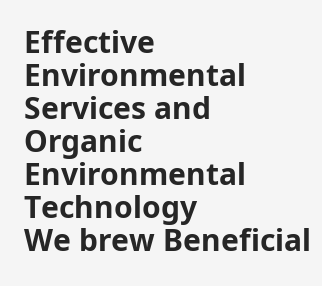Effective Environmental Services and Organic Environmental Technology
We brew Beneficial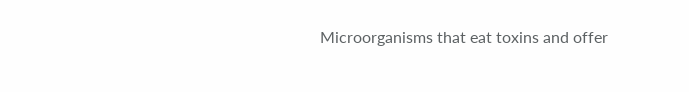Microorganisms that eat toxins and offer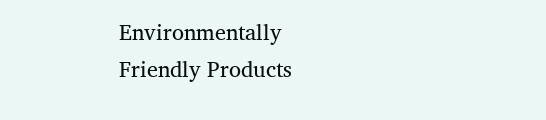Environmentally Friendly Products